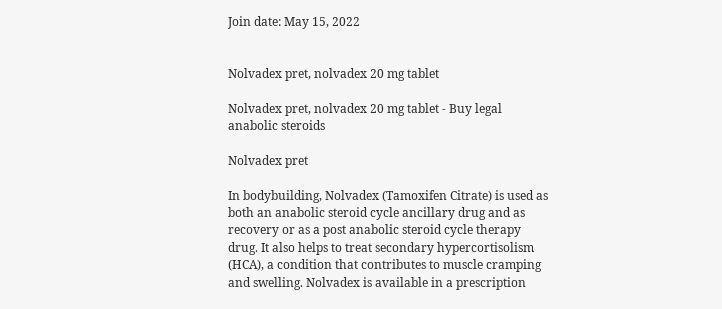Join date: May 15, 2022


Nolvadex pret, nolvadex 20 mg tablet

Nolvadex pret, nolvadex 20 mg tablet - Buy legal anabolic steroids

Nolvadex pret

In bodybuilding, Nolvadex (Tamoxifen Citrate) is used as both an anabolic steroid cycle ancillary drug and as recovery or as a post anabolic steroid cycle therapy drug. It also helps to treat secondary hypercortisolism (HCA), a condition that contributes to muscle cramping and swelling. Nolvadex is available in a prescription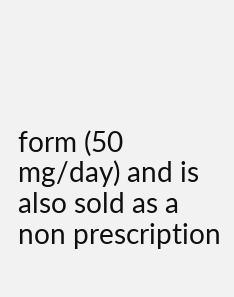form (50 mg/day) and is also sold as a non prescription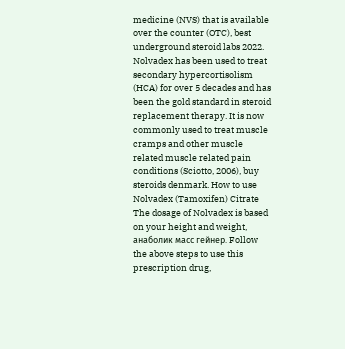medicine (NVS) that is available over the counter (OTC), best underground steroid labs 2022. Nolvadex has been used to treat secondary hypercortisolism (HCA) for over 5 decades and has been the gold standard in steroid replacement therapy. It is now commonly used to treat muscle cramps and other muscle related muscle related pain conditions (Sciotto, 2006), buy steroids denmark. How to use Nolvadex (Tamoxifen) Citrate The dosage of Nolvadex is based on your height and weight, анаболик масс гейнер. Follow the above steps to use this prescription drug,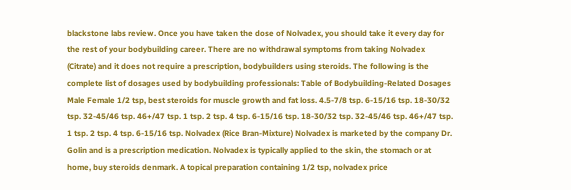blackstone labs review. Once you have taken the dose of Nolvadex, you should take it every day for the rest of your bodybuilding career. There are no withdrawal symptoms from taking Nolvadex (Citrate) and it does not require a prescription, bodybuilders using steroids. The following is the complete list of dosages used by bodybuilding professionals: Table of Bodybuilding-Related Dosages Male Female 1/2 tsp, best steroids for muscle growth and fat loss. 4.5-7/8 tsp. 6-15/16 tsp. 18-30/32 tsp. 32-45/46 tsp. 46+/47 tsp. 1 tsp. 2 tsp. 4 tsp. 6-15/16 tsp. 18-30/32 tsp. 32-45/46 tsp. 46+/47 tsp. 1 tsp. 2 tsp. 4 tsp. 6-15/16 tsp. Nolvadex (Rice Bran-Mixture) Nolvadex is marketed by the company Dr. Golin and is a prescription medication. Nolvadex is typically applied to the skin, the stomach or at home, buy steroids denmark. A topical preparation containing 1/2 tsp, nolvadex price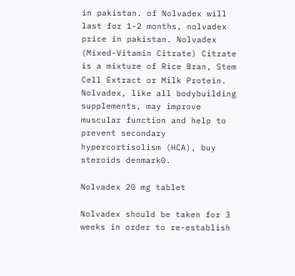in pakistan. of Nolvadex will last for 1-2 months, nolvadex price in pakistan. Nolvadex (Mixed-Vitamin Citrate) Citrate is a mixture of Rice Bran, Stem Cell Extract or Milk Protein. Nolvadex, like all bodybuilding supplements, may improve muscular function and help to prevent secondary hypercortisolism (HCA), buy steroids denmark0.

Nolvadex 20 mg tablet

Nolvadex should be taken for 3 weeks in order to re-establish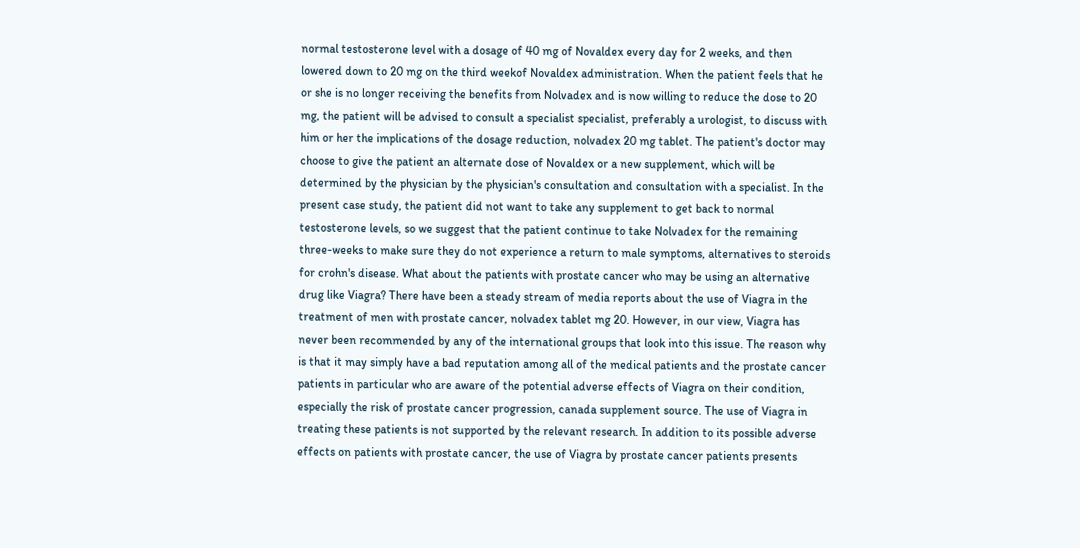normal testosterone level with a dosage of 40 mg of Novaldex every day for 2 weeks, and then lowered down to 20 mg on the third weekof Novaldex administration. When the patient feels that he or she is no longer receiving the benefits from Nolvadex and is now willing to reduce the dose to 20 mg, the patient will be advised to consult a specialist specialist, preferably a urologist, to discuss with him or her the implications of the dosage reduction, nolvadex 20 mg tablet. The patient's doctor may choose to give the patient an alternate dose of Novaldex or a new supplement, which will be determined by the physician by the physician's consultation and consultation with a specialist. In the present case study, the patient did not want to take any supplement to get back to normal testosterone levels, so we suggest that the patient continue to take Nolvadex for the remaining three-weeks to make sure they do not experience a return to male symptoms, alternatives to steroids for crohn's disease. What about the patients with prostate cancer who may be using an alternative drug like Viagra? There have been a steady stream of media reports about the use of Viagra in the treatment of men with prostate cancer, nolvadex tablet mg 20. However, in our view, Viagra has never been recommended by any of the international groups that look into this issue. The reason why is that it may simply have a bad reputation among all of the medical patients and the prostate cancer patients in particular who are aware of the potential adverse effects of Viagra on their condition, especially the risk of prostate cancer progression, canada supplement source. The use of Viagra in treating these patients is not supported by the relevant research. In addition to its possible adverse effects on patients with prostate cancer, the use of Viagra by prostate cancer patients presents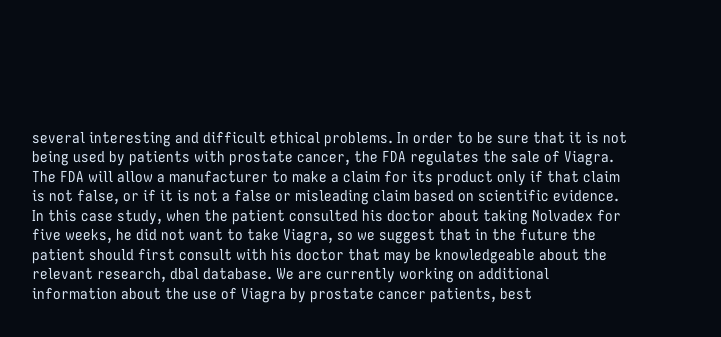several interesting and difficult ethical problems. In order to be sure that it is not being used by patients with prostate cancer, the FDA regulates the sale of Viagra. The FDA will allow a manufacturer to make a claim for its product only if that claim is not false, or if it is not a false or misleading claim based on scientific evidence. In this case study, when the patient consulted his doctor about taking Nolvadex for five weeks, he did not want to take Viagra, so we suggest that in the future the patient should first consult with his doctor that may be knowledgeable about the relevant research, dbal database. We are currently working on additional information about the use of Viagra by prostate cancer patients, best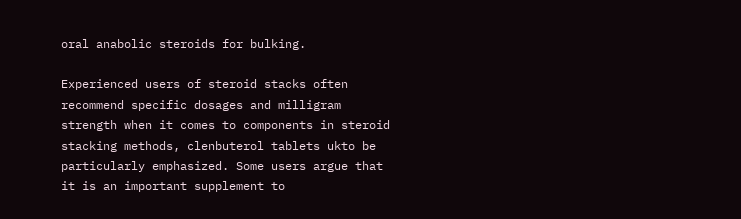oral anabolic steroids for bulking.

Experienced users of steroid stacks often recommend specific dosages and milligram strength when it comes to components in steroid stacking methods, clenbuterol tablets ukto be particularly emphasized. Some users argue that it is an important supplement to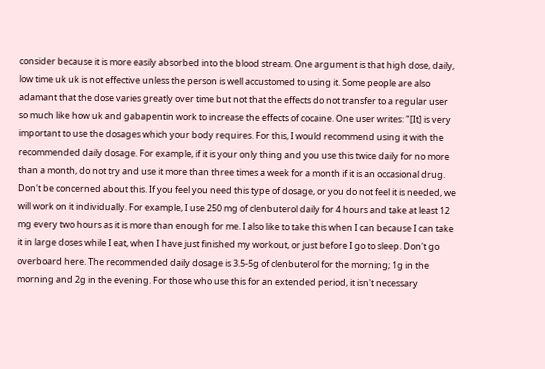consider because it is more easily absorbed into the blood stream. One argument is that high dose, daily, low time uk uk is not effective unless the person is well accustomed to using it. Some people are also adamant that the dose varies greatly over time but not that the effects do not transfer to a regular user so much like how uk and gabapentin work to increase the effects of cocaine. One user writes: "[It] is very important to use the dosages which your body requires. For this, I would recommend using it with the recommended daily dosage. For example, if it is your only thing and you use this twice daily for no more than a month, do not try and use it more than three times a week for a month if it is an occasional drug. Don't be concerned about this. If you feel you need this type of dosage, or you do not feel it is needed, we will work on it individually. For example, I use 250 mg of clenbuterol daily for 4 hours and take at least 12 mg every two hours as it is more than enough for me. I also like to take this when I can because I can take it in large doses while I eat, when I have just finished my workout, or just before I go to sleep. Don't go overboard here. The recommended daily dosage is 3.5-5g of clenbuterol for the morning; 1g in the morning and 2g in the evening. For those who use this for an extended period, it isn't necessary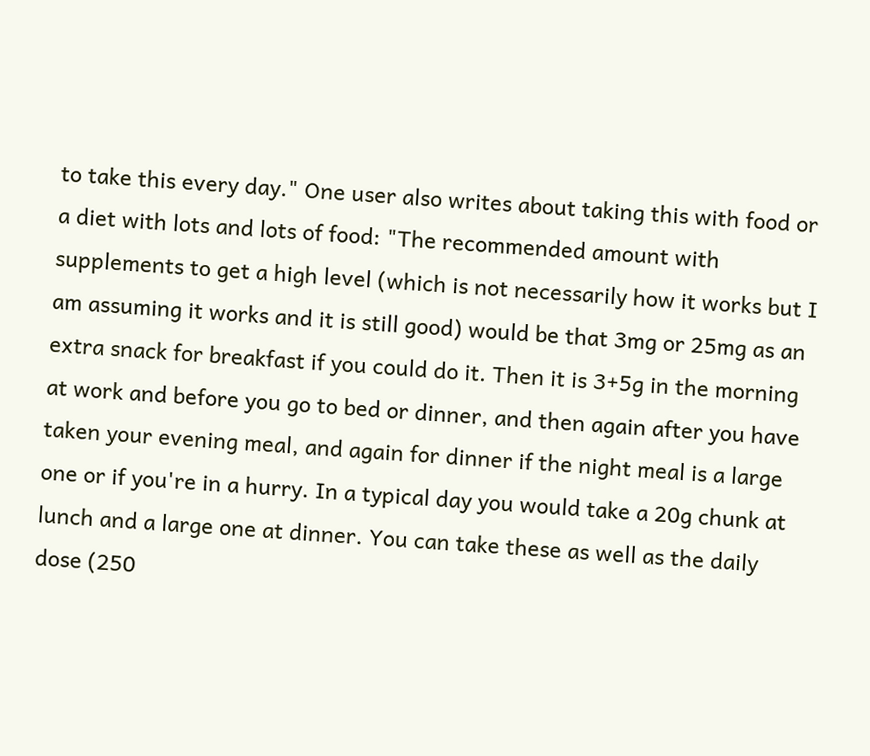to take this every day." One user also writes about taking this with food or a diet with lots and lots of food: "The recommended amount with supplements to get a high level (which is not necessarily how it works but I am assuming it works and it is still good) would be that 3mg or 25mg as an extra snack for breakfast if you could do it. Then it is 3+5g in the morning at work and before you go to bed or dinner, and then again after you have taken your evening meal, and again for dinner if the night meal is a large one or if you're in a hurry. In a typical day you would take a 20g chunk at lunch and a large one at dinner. You can take these as well as the daily dose (250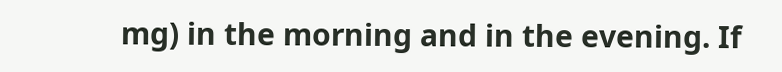mg) in the morning and in the evening. If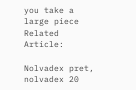you take a large piece Related Article:

Nolvadex pret, nolvadex 20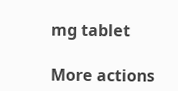mg tablet

More actions